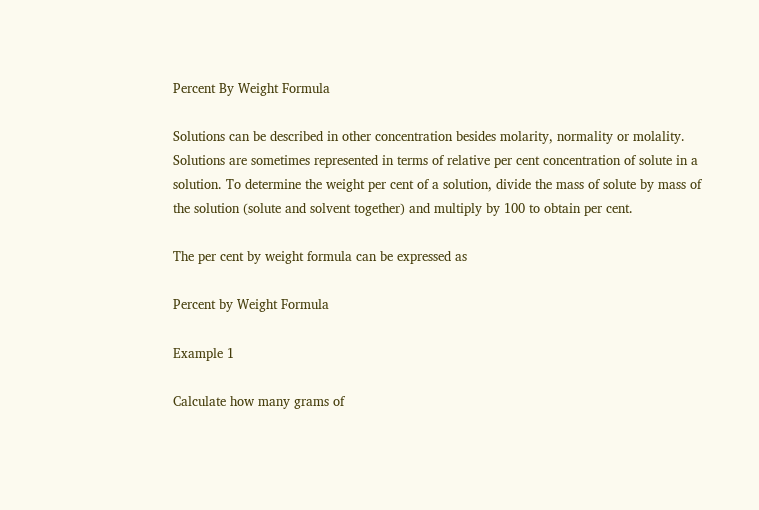Percent By Weight Formula

Solutions can be described in other concentration besides molarity, normality or molality. Solutions are sometimes represented in terms of relative per cent concentration of solute in a solution. To determine the weight per cent of a solution, divide the mass of solute by mass of the solution (solute and solvent together) and multiply by 100 to obtain per cent.

The per cent by weight formula can be expressed as

Percent by Weight Formula

Example 1

Calculate how many grams of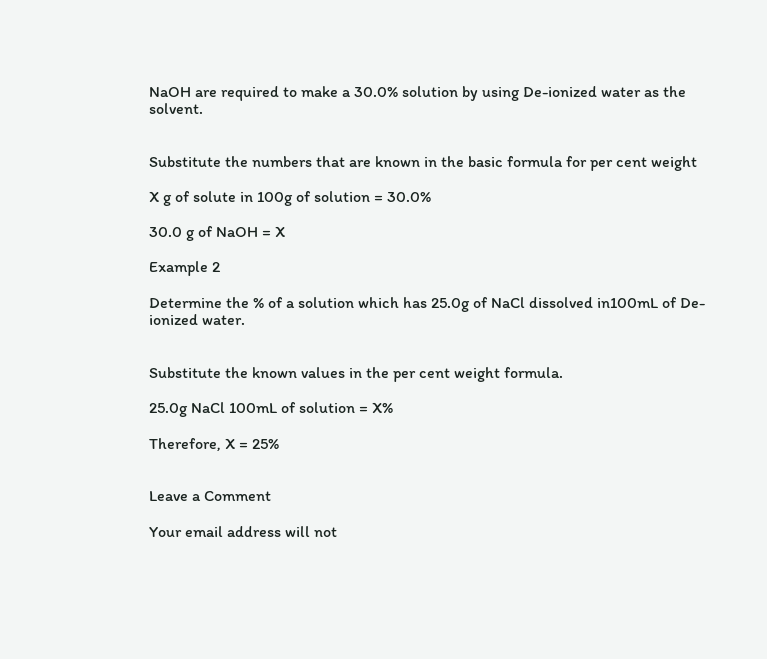NaOH are required to make a 30.0% solution by using De-ionized water as the solvent.


Substitute the numbers that are known in the basic formula for per cent weight

X g of solute in 100g of solution = 30.0%

30.0 g of NaOH = X

Example 2

Determine the % of a solution which has 25.0g of NaCl dissolved in100mL of De-ionized water.


Substitute the known values in the per cent weight formula.

25.0g NaCl 100mL of solution = X%

Therefore, X = 25%


Leave a Comment

Your email address will not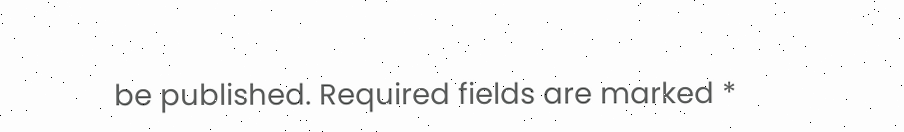be published. Required fields are marked *